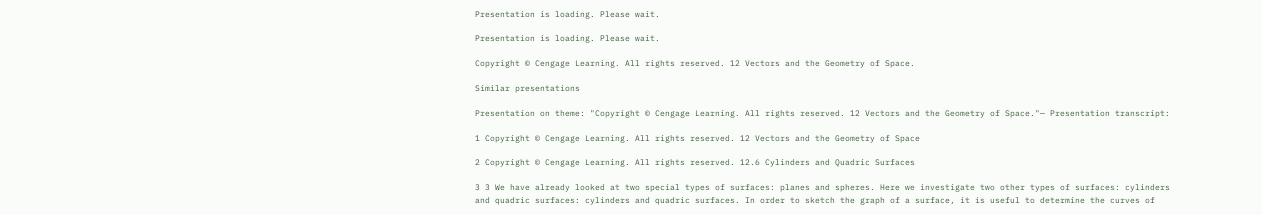Presentation is loading. Please wait.

Presentation is loading. Please wait.

Copyright © Cengage Learning. All rights reserved. 12 Vectors and the Geometry of Space.

Similar presentations

Presentation on theme: "Copyright © Cengage Learning. All rights reserved. 12 Vectors and the Geometry of Space."— Presentation transcript:

1 Copyright © Cengage Learning. All rights reserved. 12 Vectors and the Geometry of Space

2 Copyright © Cengage Learning. All rights reserved. 12.6 Cylinders and Quadric Surfaces

3 3 We have already looked at two special types of surfaces: planes and spheres. Here we investigate two other types of surfaces: cylinders and quadric surfaces: cylinders and quadric surfaces. In order to sketch the graph of a surface, it is useful to determine the curves of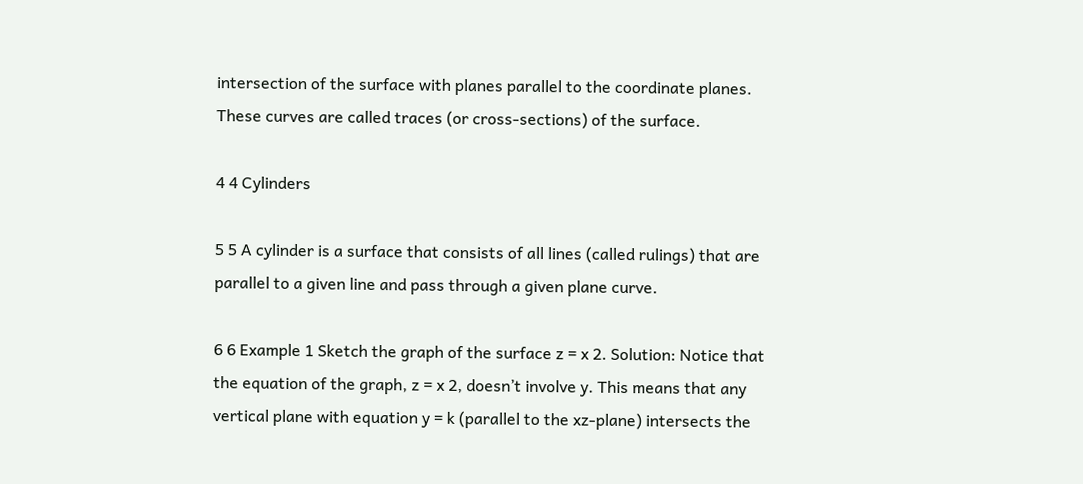intersection of the surface with planes parallel to the coordinate planes. These curves are called traces (or cross-sections) of the surface.

4 4 Cylinders

5 5 A cylinder is a surface that consists of all lines (called rulings) that are parallel to a given line and pass through a given plane curve.

6 6 Example 1 Sketch the graph of the surface z = x 2. Solution: Notice that the equation of the graph, z = x 2, doesn’t involve y. This means that any vertical plane with equation y = k (parallel to the xz-plane) intersects the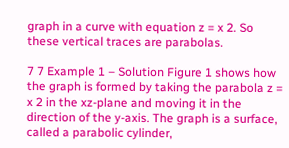graph in a curve with equation z = x 2. So these vertical traces are parabolas.

7 7 Example 1 – Solution Figure 1 shows how the graph is formed by taking the parabola z = x 2 in the xz-plane and moving it in the direction of the y-axis. The graph is a surface, called a parabolic cylinder,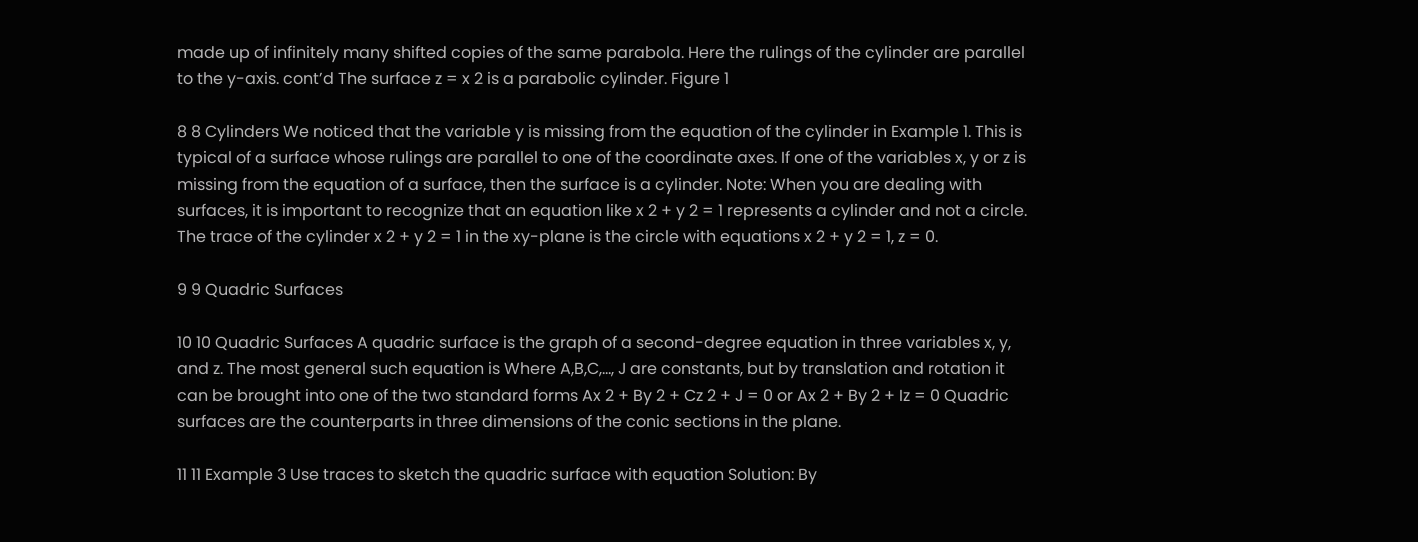made up of infinitely many shifted copies of the same parabola. Here the rulings of the cylinder are parallel to the y-axis. cont’d The surface z = x 2 is a parabolic cylinder. Figure 1

8 8 Cylinders We noticed that the variable y is missing from the equation of the cylinder in Example 1. This is typical of a surface whose rulings are parallel to one of the coordinate axes. If one of the variables x, y or z is missing from the equation of a surface, then the surface is a cylinder. Note: When you are dealing with surfaces, it is important to recognize that an equation like x 2 + y 2 = 1 represents a cylinder and not a circle. The trace of the cylinder x 2 + y 2 = 1 in the xy-plane is the circle with equations x 2 + y 2 = 1, z = 0.

9 9 Quadric Surfaces

10 10 Quadric Surfaces A quadric surface is the graph of a second-degree equation in three variables x, y, and z. The most general such equation is Where A,B,C,…, J are constants, but by translation and rotation it can be brought into one of the two standard forms Ax 2 + By 2 + Cz 2 + J = 0 or Ax 2 + By 2 + Iz = 0 Quadric surfaces are the counterparts in three dimensions of the conic sections in the plane.

11 11 Example 3 Use traces to sketch the quadric surface with equation Solution: By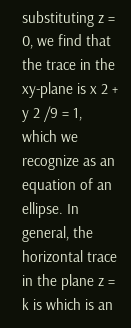substituting z = 0, we find that the trace in the xy-plane is x 2 + y 2 /9 = 1, which we recognize as an equation of an ellipse. In general, the horizontal trace in the plane z = k is which is an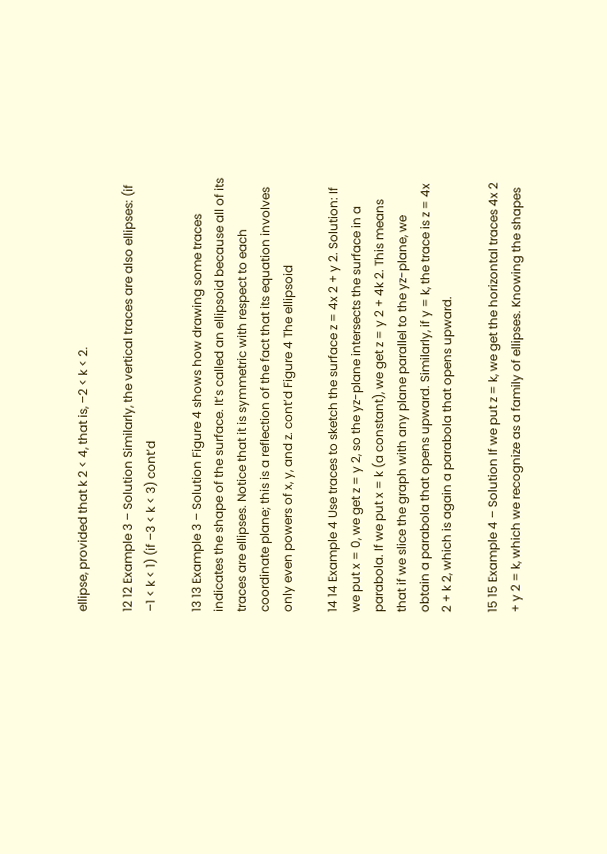ellipse, provided that k 2 < 4, that is, –2 < k < 2.

12 12 Example 3 – Solution Similarly, the vertical traces are also ellipses: (if –1 < k < 1) (if –3 < k < 3) cont’d

13 13 Example 3 – Solution Figure 4 shows how drawing some traces indicates the shape of the surface. It’s called an ellipsoid because all of its traces are ellipses. Notice that it is symmetric with respect to each coordinate plane; this is a reflection of the fact that its equation involves only even powers of x, y, and z. cont’d Figure 4 The ellipsoid

14 14 Example 4 Use traces to sketch the surface z = 4x 2 + y 2. Solution: If we put x = 0, we get z = y 2, so the yz-plane intersects the surface in a parabola. If we put x = k (a constant), we get z = y 2 + 4k 2. This means that if we slice the graph with any plane parallel to the yz-plane, we obtain a parabola that opens upward. Similarly, if y = k, the trace is z = 4x 2 + k 2, which is again a parabola that opens upward.

15 15 Example 4 – Solution If we put z = k, we get the horizontal traces 4x 2 + y 2 = k, which we recognize as a family of ellipses. Knowing the shapes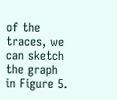of the traces, we can sketch the graph in Figure 5.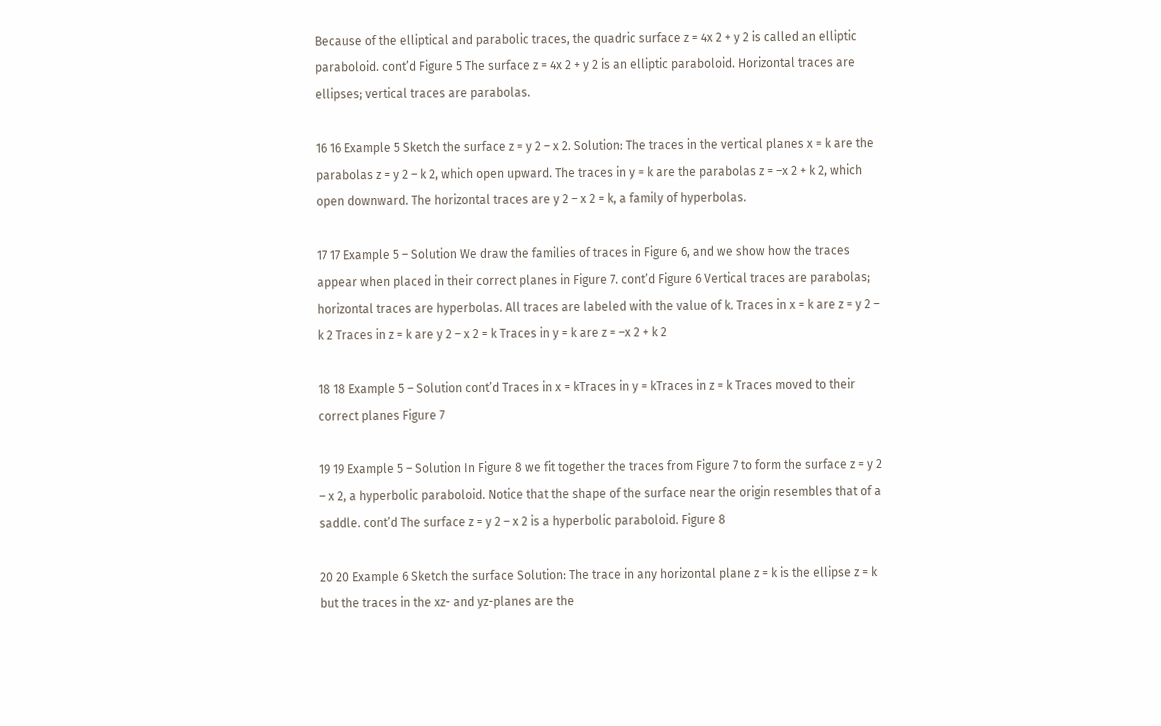Because of the elliptical and parabolic traces, the quadric surface z = 4x 2 + y 2 is called an elliptic paraboloid. cont’d Figure 5 The surface z = 4x 2 + y 2 is an elliptic paraboloid. Horizontal traces are ellipses; vertical traces are parabolas.

16 16 Example 5 Sketch the surface z = y 2 – x 2. Solution: The traces in the vertical planes x = k are the parabolas z = y 2 – k 2, which open upward. The traces in y = k are the parabolas z = –x 2 + k 2, which open downward. The horizontal traces are y 2 – x 2 = k, a family of hyperbolas.

17 17 Example 5 – Solution We draw the families of traces in Figure 6, and we show how the traces appear when placed in their correct planes in Figure 7. cont’d Figure 6 Vertical traces are parabolas; horizontal traces are hyperbolas. All traces are labeled with the value of k. Traces in x = k are z = y 2 – k 2 Traces in z = k are y 2 – x 2 = k Traces in y = k are z = –x 2 + k 2

18 18 Example 5 – Solution cont’d Traces in x = kTraces in y = kTraces in z = k Traces moved to their correct planes Figure 7

19 19 Example 5 – Solution In Figure 8 we fit together the traces from Figure 7 to form the surface z = y 2 – x 2, a hyperbolic paraboloid. Notice that the shape of the surface near the origin resembles that of a saddle. cont’d The surface z = y 2 – x 2 is a hyperbolic paraboloid. Figure 8

20 20 Example 6 Sketch the surface Solution: The trace in any horizontal plane z = k is the ellipse z = k but the traces in the xz- and yz-planes are the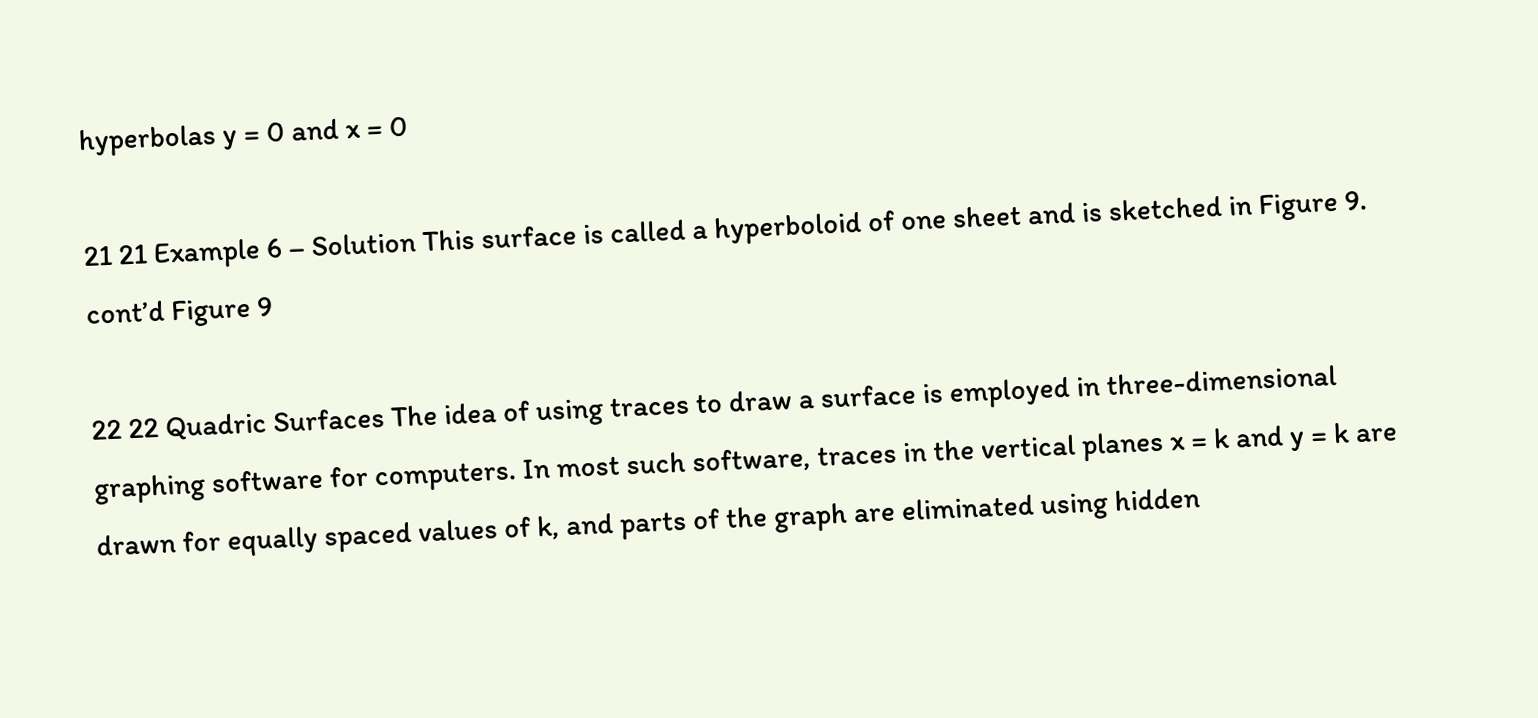hyperbolas y = 0 and x = 0

21 21 Example 6 – Solution This surface is called a hyperboloid of one sheet and is sketched in Figure 9. cont’d Figure 9

22 22 Quadric Surfaces The idea of using traces to draw a surface is employed in three-dimensional graphing software for computers. In most such software, traces in the vertical planes x = k and y = k are drawn for equally spaced values of k, and parts of the graph are eliminated using hidden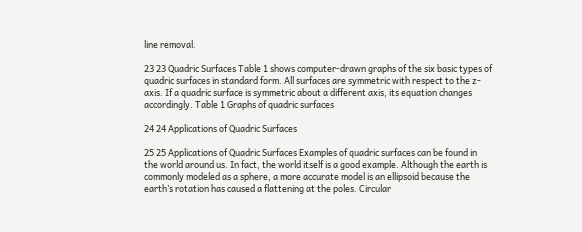line removal.

23 23 Quadric Surfaces Table 1 shows computer-drawn graphs of the six basic types of quadric surfaces in standard form. All surfaces are symmetric with respect to the z-axis. If a quadric surface is symmetric about a different axis, its equation changes accordingly. Table 1 Graphs of quadric surfaces

24 24 Applications of Quadric Surfaces

25 25 Applications of Quadric Surfaces Examples of quadric surfaces can be found in the world around us. In fact, the world itself is a good example. Although the earth is commonly modeled as a sphere, a more accurate model is an ellipsoid because the earth’s rotation has caused a flattening at the poles. Circular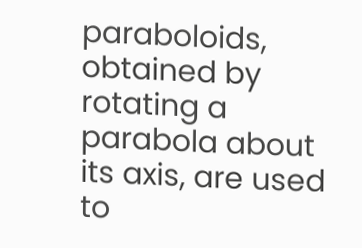paraboloids, obtained by rotating a parabola about its axis, are used to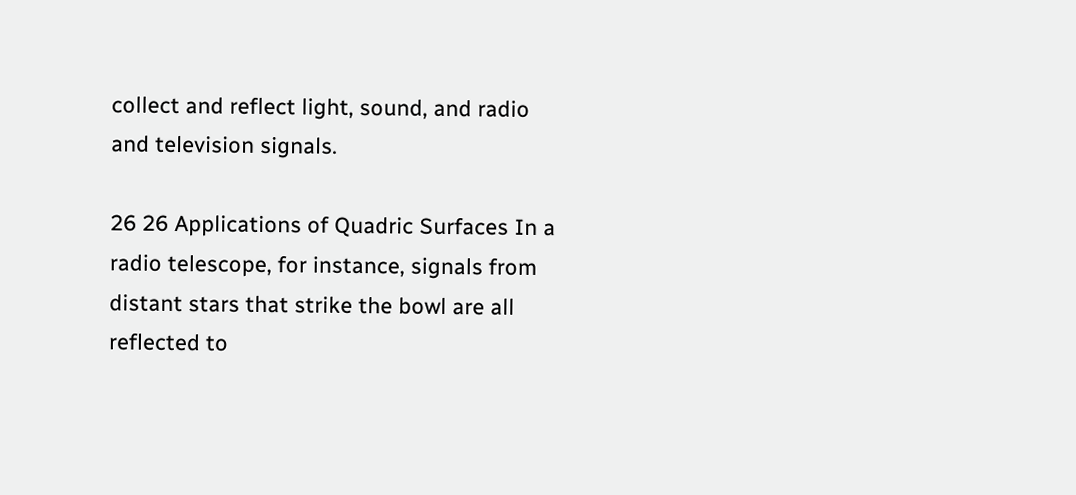collect and reflect light, sound, and radio and television signals.

26 26 Applications of Quadric Surfaces In a radio telescope, for instance, signals from distant stars that strike the bowl are all reflected to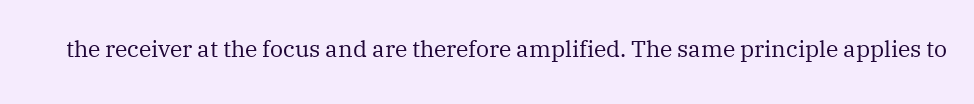the receiver at the focus and are therefore amplified. The same principle applies to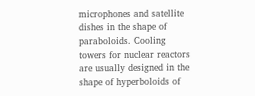microphones and satellite dishes in the shape of paraboloids. Cooling towers for nuclear reactors are usually designed in the shape of hyperboloids of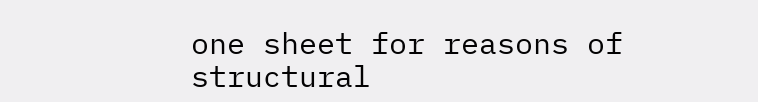one sheet for reasons of structural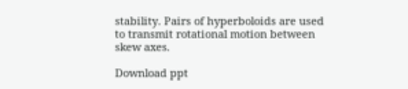stability. Pairs of hyperboloids are used to transmit rotational motion between skew axes.

Download ppt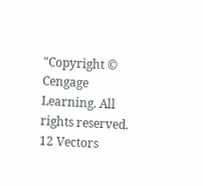"Copyright © Cengage Learning. All rights reserved. 12 Vectors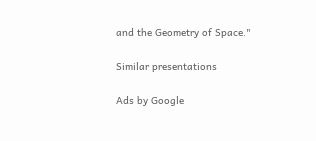and the Geometry of Space."

Similar presentations

Ads by Google